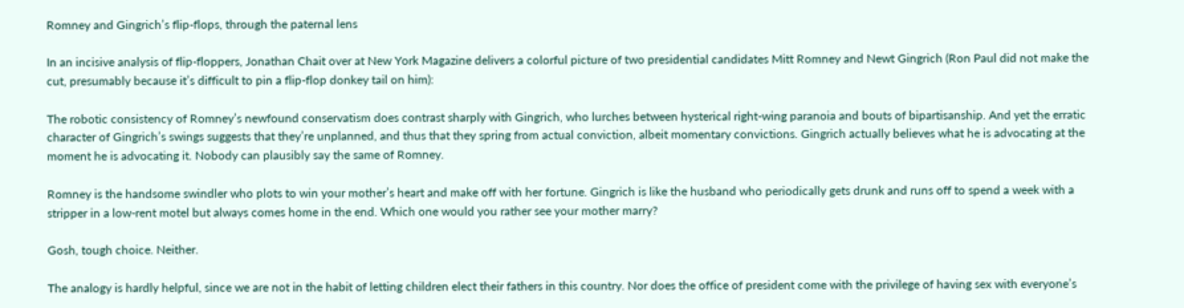Romney and Gingrich’s flip-flops, through the paternal lens

In an incisive analysis of flip-floppers, Jonathan Chait over at New York Magazine delivers a colorful picture of two presidential candidates Mitt Romney and Newt Gingrich (Ron Paul did not make the cut, presumably because it’s difficult to pin a flip-flop donkey tail on him):

The robotic consistency of Romney’s newfound conservatism does contrast sharply with Gingrich, who lurches between hysterical right-wing paranoia and bouts of bipartisanship. And yet the erratic character of Gingrich’s swings suggests that they’re unplanned, and thus that they spring from actual conviction, albeit momentary convictions. Gingrich actually believes what he is advocating at the moment he is advocating it. Nobody can plausibly say the same of Romney.

Romney is the handsome swindler who plots to win your mother’s heart and make off with her fortune. Gingrich is like the husband who periodically gets drunk and runs off to spend a week with a stripper in a low-rent motel but always comes home in the end. Which one would you rather see your mother marry?

Gosh, tough choice. Neither.

The analogy is hardly helpful, since we are not in the habit of letting children elect their fathers in this country. Nor does the office of president come with the privilege of having sex with everyone’s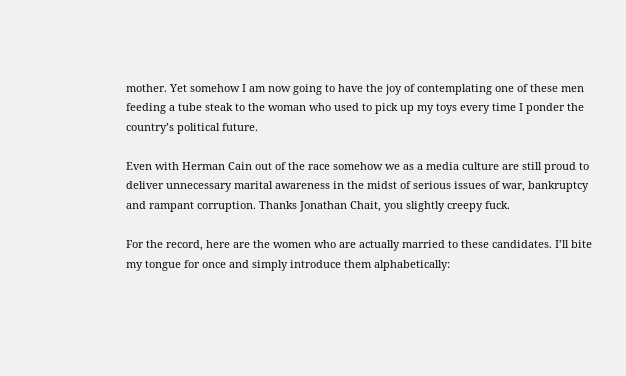mother. Yet somehow I am now going to have the joy of contemplating one of these men feeding a tube steak to the woman who used to pick up my toys every time I ponder the country’s political future.

Even with Herman Cain out of the race somehow we as a media culture are still proud to deliver unnecessary marital awareness in the midst of serious issues of war, bankruptcy and rampant corruption. Thanks Jonathan Chait, you slightly creepy fuck.

For the record, here are the women who are actually married to these candidates. I’ll bite my tongue for once and simply introduce them alphabetically: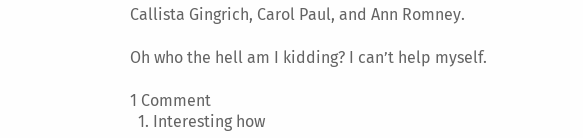Callista Gingrich, Carol Paul, and Ann Romney.

Oh who the hell am I kidding? I can’t help myself.

1 Comment
  1. Interesting how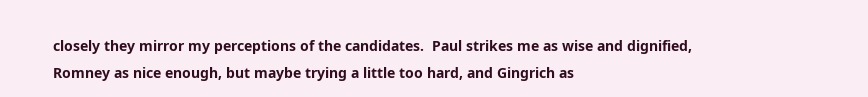closely they mirror my perceptions of the candidates.  Paul strikes me as wise and dignified, Romney as nice enough, but maybe trying a little too hard, and Gingrich as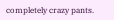completely crazy pants.